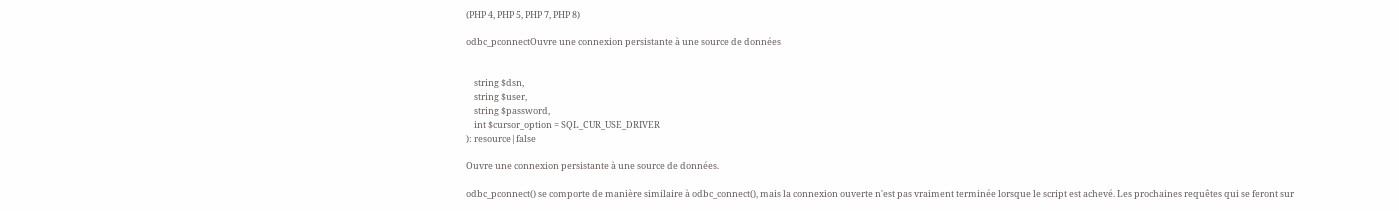(PHP 4, PHP 5, PHP 7, PHP 8)

odbc_pconnectOuvre une connexion persistante à une source de données


    string $dsn,
    string $user,
    string $password,
    int $cursor_option = SQL_CUR_USE_DRIVER
): resource|false

Ouvre une connexion persistante à une source de données.

odbc_pconnect() se comporte de manière similaire à odbc_connect(), mais la connexion ouverte n'est pas vraiment terminée lorsque le script est achevé. Les prochaines requêtes qui se feront sur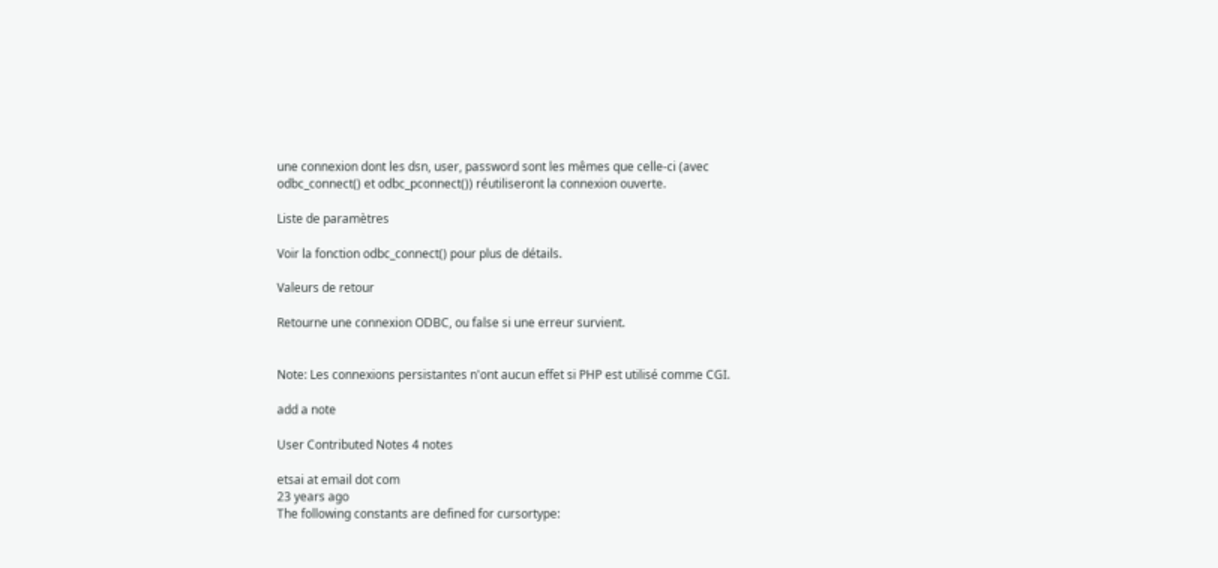une connexion dont les dsn, user, password sont les mêmes que celle-ci (avec odbc_connect() et odbc_pconnect()) réutiliseront la connexion ouverte.

Liste de paramètres

Voir la fonction odbc_connect() pour plus de détails.

Valeurs de retour

Retourne une connexion ODBC, ou false si une erreur survient.


Note: Les connexions persistantes n'ont aucun effet si PHP est utilisé comme CGI.

add a note

User Contributed Notes 4 notes

etsai at email dot com
23 years ago
The following constants are defined for cursortype: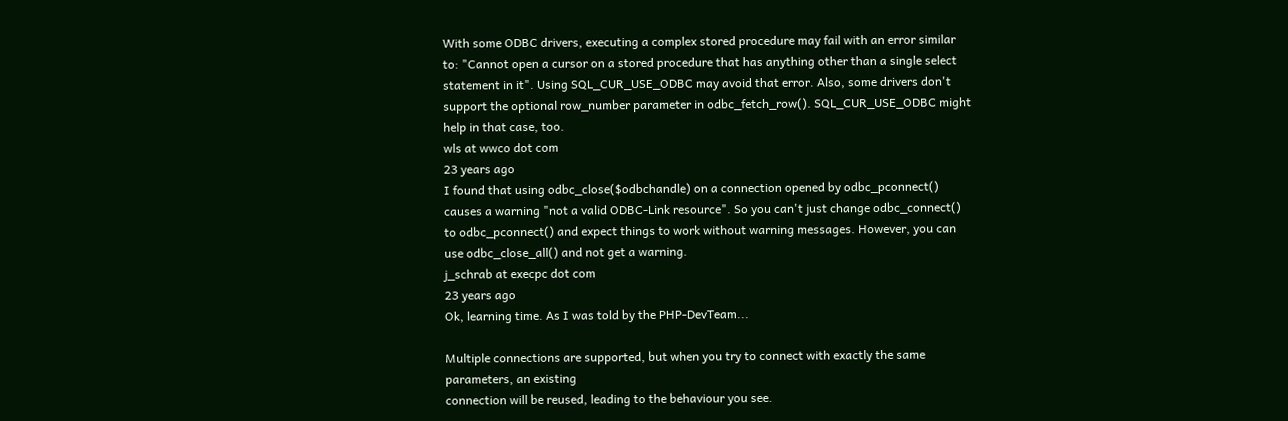With some ODBC drivers, executing a complex stored procedure may fail with an error similar to: "Cannot open a cursor on a stored procedure that has anything other than a single select statement in it". Using SQL_CUR_USE_ODBC may avoid that error. Also, some drivers don't support the optional row_number parameter in odbc_fetch_row(). SQL_CUR_USE_ODBC might help in that case, too.
wls at wwco dot com
23 years ago
I found that using odbc_close($odbchandle) on a connection opened by odbc_pconnect() causes a warning "not a valid ODBC-Link resource". So you can't just change odbc_connect() to odbc_pconnect() and expect things to work without warning messages. However, you can use odbc_close_all() and not get a warning.
j_schrab at execpc dot com
23 years ago
Ok, learning time. As I was told by the PHP-DevTeam...

Multiple connections are supported, but when you try to connect with exactly the same parameters, an existing
connection will be reused, leading to the behaviour you see.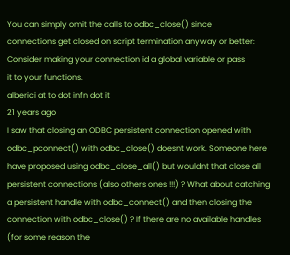You can simply omit the calls to odbc_close() since
connections get closed on script termination anyway or better:
Consider making your connection id a global variable or pass
it to your functions.
alberici at to dot infn dot it
21 years ago
I saw that closing an ODBC persistent connection opened with odbc_pconnect() with odbc_close() doesnt work. Someone here have proposed using odbc_close_all() but wouldnt that close all persistent connections (also others ones !!!) ? What about catching a persistent handle with odbc_connect() and then closing the connection with odbc_close() ? If there are no available handles (for some reason the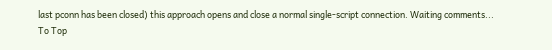last pconn has been closed) this approach opens and close a normal single-script connection. Waiting comments...
To Top